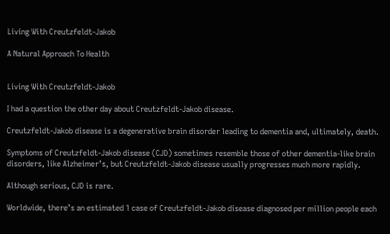Living With Creutzfeldt-Jakob

A Natural Approach To Health


Living With Creutzfeldt-Jakob

I had a question the other day about Creutzfeldt-Jakob disease.

Creutzfeldt-Jakob disease is a degenerative brain disorder leading to dementia and, ultimately, death.

Symptoms of Creutzfeldt-Jakob disease (CJD) sometimes resemble those of other dementia-like brain disorders, like Alzheimer’s, but Creutzfeldt-Jakob disease usually progresses much more rapidly.

Although serious, CJD is rare.

Worldwide, there’s an estimated 1 case of Creutzfeldt-Jakob disease diagnosed per million people each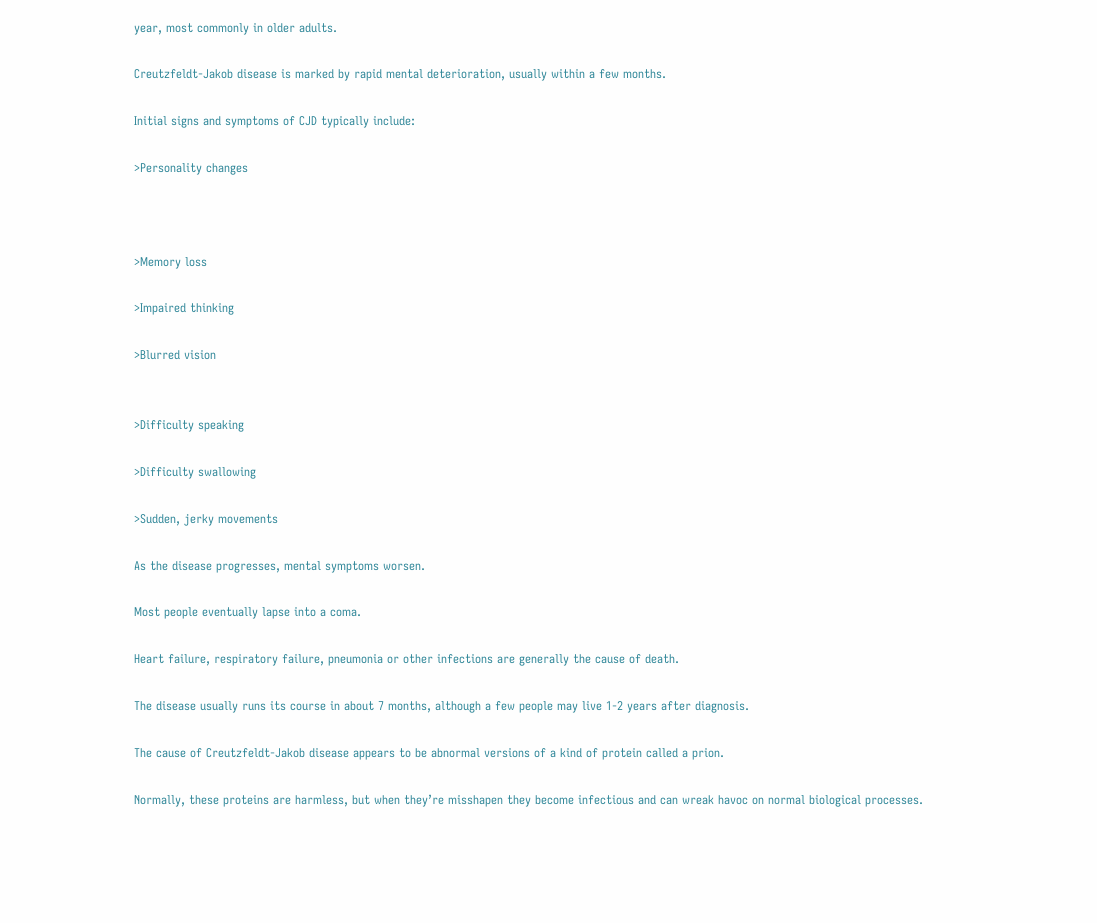year, most commonly in older adults.

Creutzfeldt-Jakob disease is marked by rapid mental deterioration, usually within a few months.

Initial signs and symptoms of CJD typically include:

>Personality changes



>Memory loss

>Impaired thinking

>Blurred vision


>Difficulty speaking

>Difficulty swallowing

>Sudden, jerky movements

As the disease progresses, mental symptoms worsen.

Most people eventually lapse into a coma.

Heart failure, respiratory failure, pneumonia or other infections are generally the cause of death.

The disease usually runs its course in about 7 months, although a few people may live 1-2 years after diagnosis.

The cause of Creutzfeldt-Jakob disease appears to be abnormal versions of a kind of protein called a prion.

Normally, these proteins are harmless, but when they’re misshapen they become infectious and can wreak havoc on normal biological processes.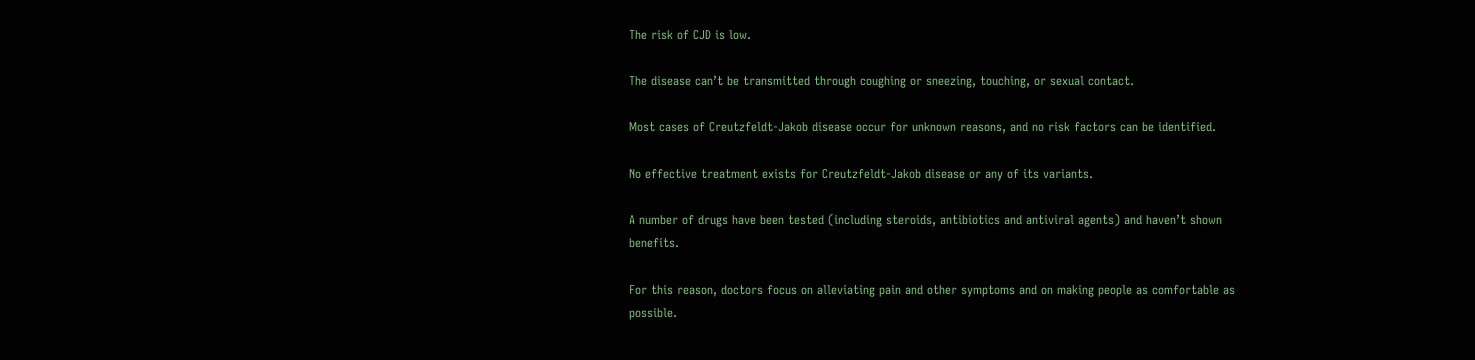The risk of CJD is low.

The disease can’t be transmitted through coughing or sneezing, touching, or sexual contact.

Most cases of Creutzfeldt-Jakob disease occur for unknown reasons, and no risk factors can be identified.

No effective treatment exists for Creutzfeldt-Jakob disease or any of its variants.

A number of drugs have been tested (including steroids, antibiotics and antiviral agents) and haven’t shown benefits.

For this reason, doctors focus on alleviating pain and other symptoms and on making people as comfortable as possible.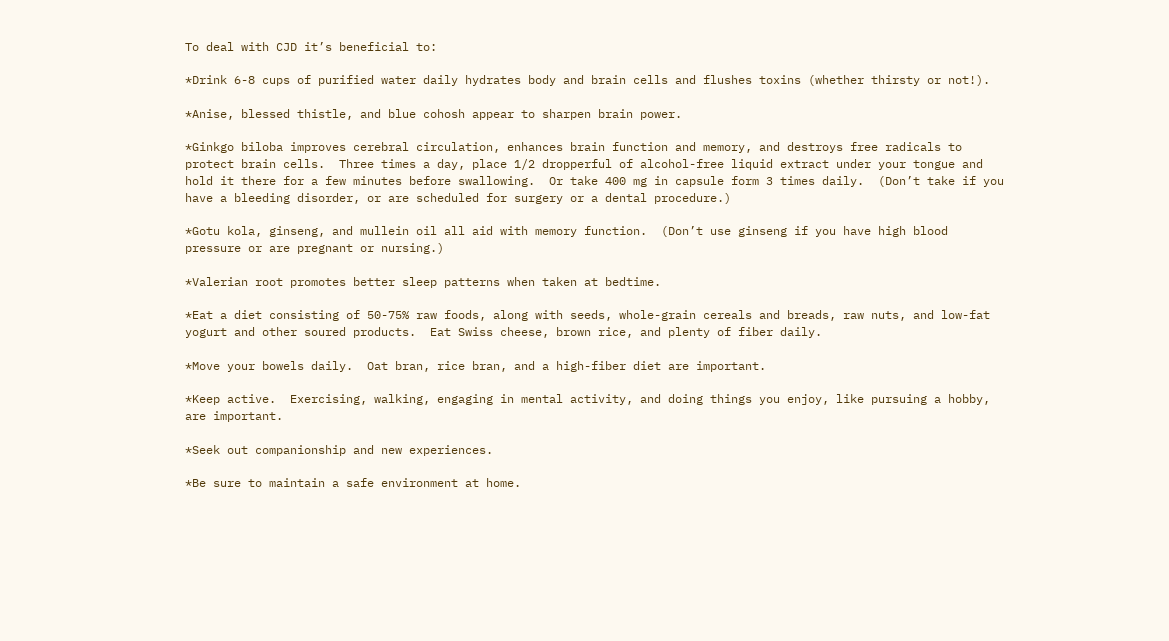To deal with CJD it’s beneficial to:

*Drink 6-8 cups of purified water daily hydrates body and brain cells and flushes toxins (whether thirsty or not!).

*Anise, blessed thistle, and blue cohosh appear to sharpen brain power.

*Ginkgo biloba improves cerebral circulation, enhances brain function and memory, and destroys free radicals to protect brain cells.  Three times a day, place 1/2 dropperful of alcohol-free liquid extract under your tongue and hold it there for a few minutes before swallowing.  Or take 400 mg in capsule form 3 times daily.  (Don’t take if you have a bleeding disorder, or are scheduled for surgery or a dental procedure.)

*Gotu kola, ginseng, and mullein oil all aid with memory function.  (Don’t use ginseng if you have high blood pressure or are pregnant or nursing.)

*Valerian root promotes better sleep patterns when taken at bedtime.

*Eat a diet consisting of 50-75% raw foods, along with seeds, whole-grain cereals and breads, raw nuts, and low-fat yogurt and other soured products.  Eat Swiss cheese, brown rice, and plenty of fiber daily.

*Move your bowels daily.  Oat bran, rice bran, and a high-fiber diet are important.

*Keep active.  Exercising, walking, engaging in mental activity, and doing things you enjoy, like pursuing a hobby, are important.

*Seek out companionship and new experiences.

*Be sure to maintain a safe environment at home.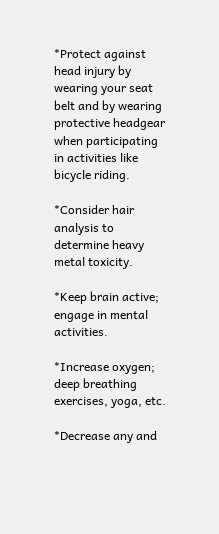*Protect against head injury by wearing your seat belt and by wearing protective headgear when participating in activities like bicycle riding.

*Consider hair analysis to determine heavy metal toxicity.

*Keep brain active; engage in mental activities.

*Increase oxygen; deep breathing exercises, yoga, etc.

*Decrease any and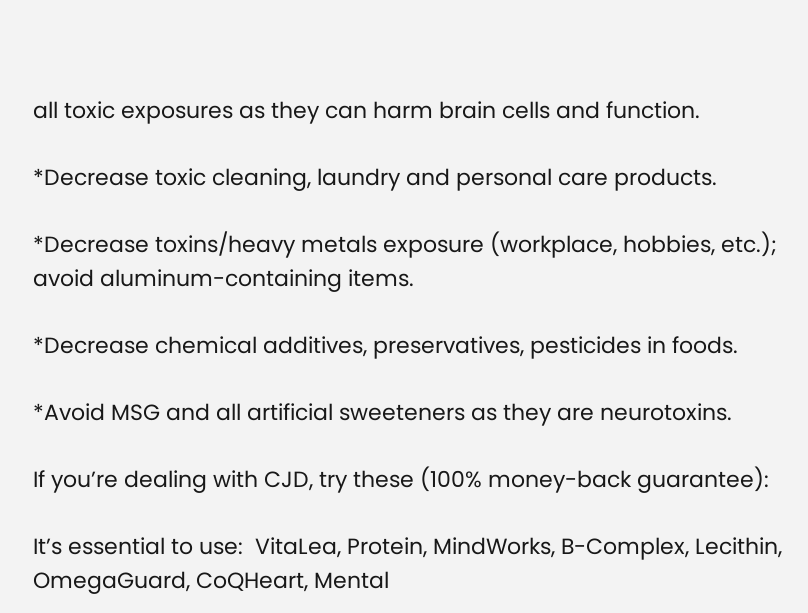all toxic exposures as they can harm brain cells and function.

*Decrease toxic cleaning, laundry and personal care products.

*Decrease toxins/heavy metals exposure (workplace, hobbies, etc.); avoid aluminum-containing items.

*Decrease chemical additives, preservatives, pesticides in foods.

*Avoid MSG and all artificial sweeteners as they are neurotoxins.

If you’re dealing with CJD, try these (100% money-back guarantee):

It’s essential to use:  VitaLea, Protein, MindWorks, B-Complex, Lecithin, OmegaGuard, CoQHeart, Mental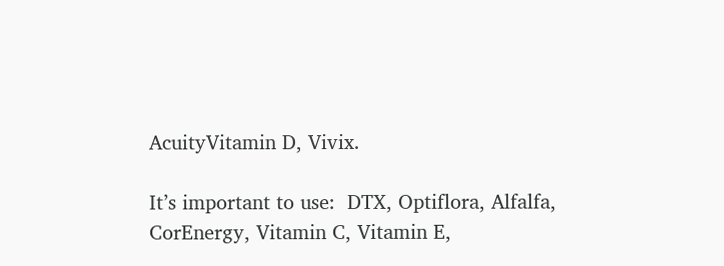AcuityVitamin D, Vivix.

It’s important to use:  DTX, Optiflora, Alfalfa, CorEnergy, Vitamin C, Vitamin E,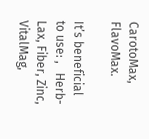CarotoMax, FlavoMax.

It’s beneficial to use: ,   Herb-Lax, Fiber, Zinc, VitalMag,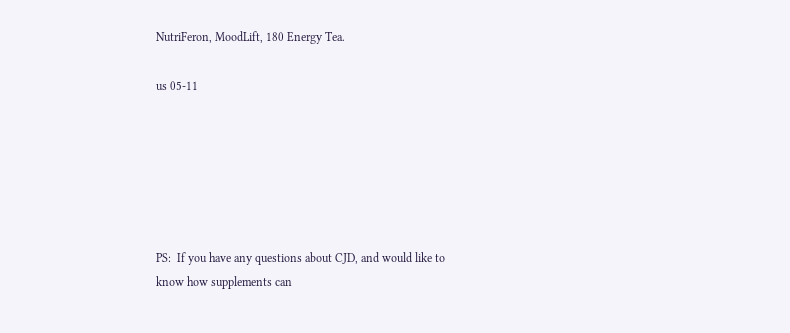NutriFeron, MoodLift, 180 Energy Tea.

us 05-11






PS:  If you have any questions about CJD, and would like to know how supplements can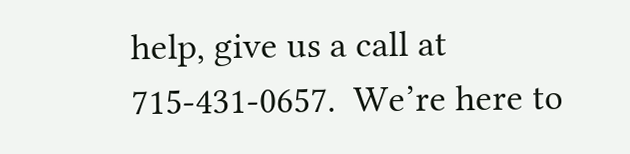help, give us a call at 715-431-0657.  We’re here to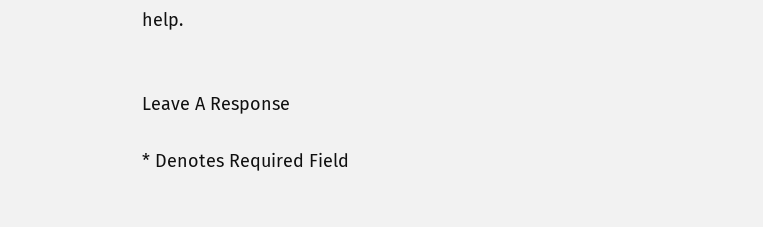help.


Leave A Response

* Denotes Required Field